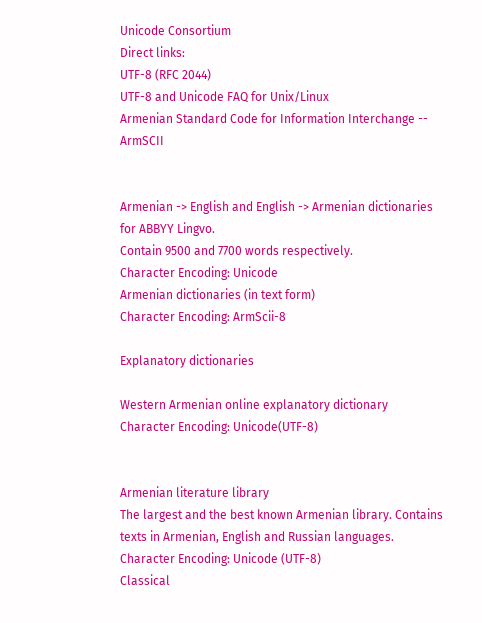Unicode Consortium
Direct links:
UTF-8 (RFC 2044)
UTF-8 and Unicode FAQ for Unix/Linux
Armenian Standard Code for Information Interchange -- ArmSCII


Armenian -> English and English -> Armenian dictionaries for ABBYY Lingvo.
Contain 9500 and 7700 words respectively.
Character Encoding: Unicode
Armenian dictionaries (in text form)
Character Encoding: ArmScii-8

Explanatory dictionaries

Western Armenian online explanatory dictionary
Character Encoding: Unicode(UTF-8)


Armenian literature library
The largest and the best known Armenian library. Contains texts in Armenian, English and Russian languages.
Character Encoding: Unicode (UTF-8)
Classical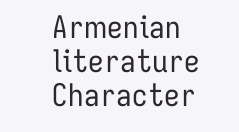Armenian literature
Character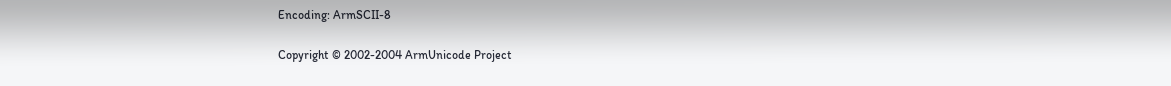Encoding: ArmSCII-8

Copyright © 2002-2004 ArmUnicode Project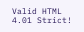Valid HTML 4.01 Strict!